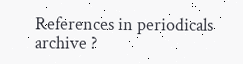References in periodicals archive ?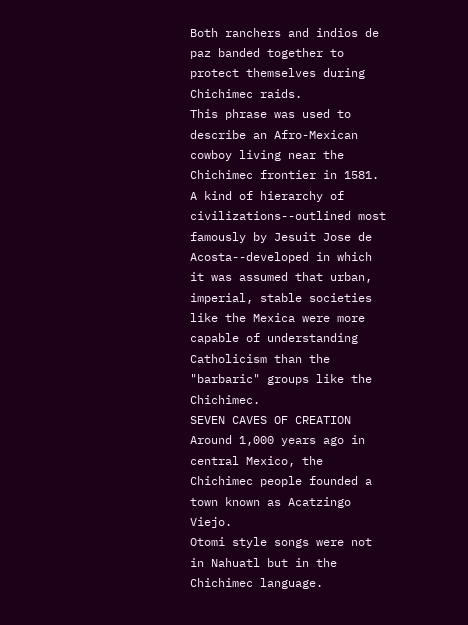Both ranchers and indios de paz banded together to protect themselves during Chichimec raids.
This phrase was used to describe an Afro-Mexican cowboy living near the Chichimec frontier in 1581.
A kind of hierarchy of civilizations--outlined most famously by Jesuit Jose de Acosta--developed in which it was assumed that urban, imperial, stable societies like the Mexica were more capable of understanding Catholicism than the "barbaric" groups like the Chichimec.
SEVEN CAVES OF CREATION Around 1,000 years ago in central Mexico, the Chichimec people founded a town known as Acatzingo Viejo.
Otomi style songs were not in Nahuatl but in the Chichimec language.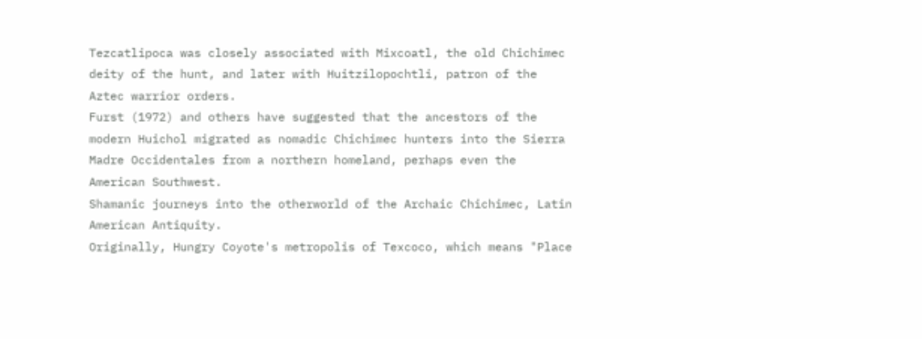Tezcatlipoca was closely associated with Mixcoatl, the old Chichimec deity of the hunt, and later with Huitzilopochtli, patron of the Aztec warrior orders.
Furst (1972) and others have suggested that the ancestors of the modern Huichol migrated as nomadic Chichimec hunters into the Sierra Madre Occidentales from a northern homeland, perhaps even the American Southwest.
Shamanic journeys into the otherworld of the Archaic Chichimec, Latin American Antiquity.
Originally, Hungry Coyote's metropolis of Texcoco, which means "Place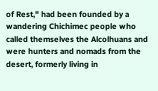of Rest," had been founded by a wandering Chichimec people who called themselves the Alcolhuans and were hunters and nomads from the desert, formerly living in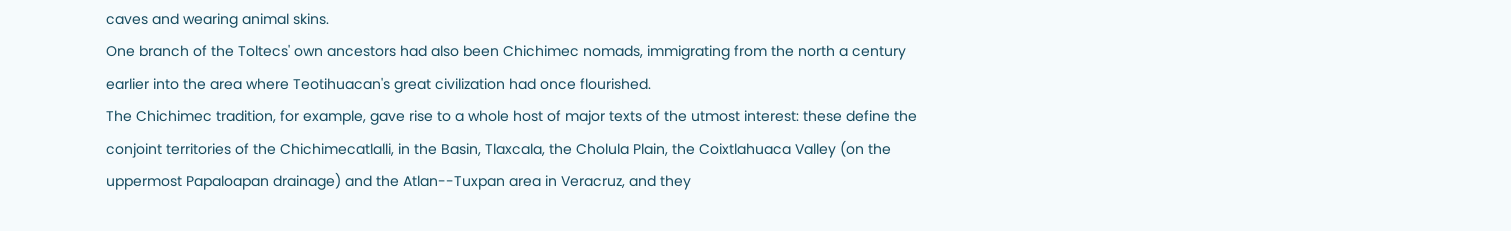caves and wearing animal skins.
One branch of the Toltecs' own ancestors had also been Chichimec nomads, immigrating from the north a century earlier into the area where Teotihuacan's great civilization had once flourished.
The Chichimec tradition, for example, gave rise to a whole host of major texts of the utmost interest: these define the conjoint territories of the Chichimecatlalli, in the Basin, Tlaxcala, the Cholula Plain, the Coixtlahuaca Valley (on the uppermost Papaloapan drainage) and the Atlan--Tuxpan area in Veracruz, and they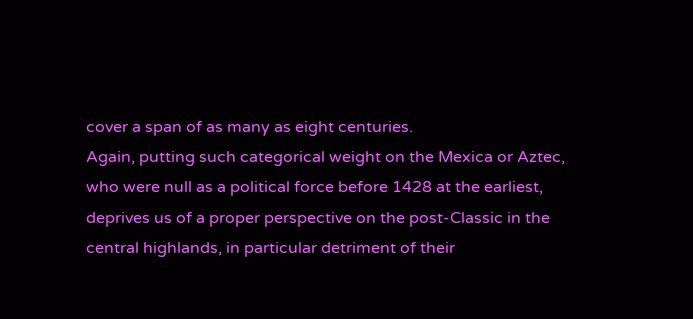cover a span of as many as eight centuries.
Again, putting such categorical weight on the Mexica or Aztec, who were null as a political force before 1428 at the earliest, deprives us of a proper perspective on the post-Classic in the central highlands, in particular detriment of their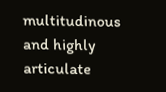multitudinous and highly articulate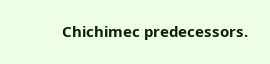Chichimec predecessors.